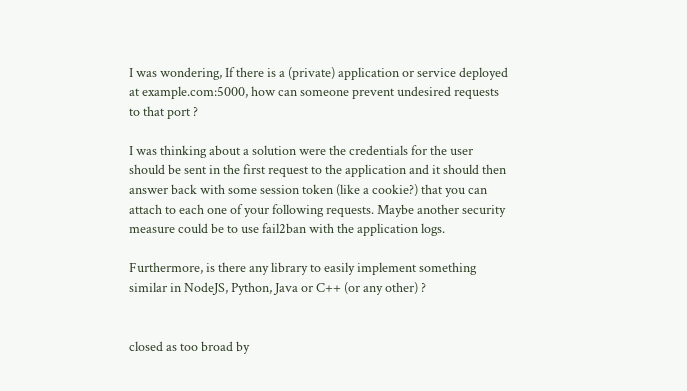I was wondering, If there is a (private) application or service deployed at example.com:5000, how can someone prevent undesired requests to that port ?

I was thinking about a solution were the credentials for the user should be sent in the first request to the application and it should then answer back with some session token (like a cookie?) that you can attach to each one of your following requests. Maybe another security measure could be to use fail2ban with the application logs.

Furthermore, is there any library to easily implement something similar in NodeJS, Python, Java or C++ (or any other) ?


closed as too broad by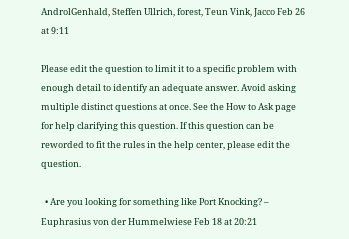AndrolGenhald, Steffen Ullrich, forest, Teun Vink, Jacco Feb 26 at 9:11

Please edit the question to limit it to a specific problem with enough detail to identify an adequate answer. Avoid asking multiple distinct questions at once. See the How to Ask page for help clarifying this question. If this question can be reworded to fit the rules in the help center, please edit the question.

  • Are you looking for something like Port Knocking? – Euphrasius von der Hummelwiese Feb 18 at 20:21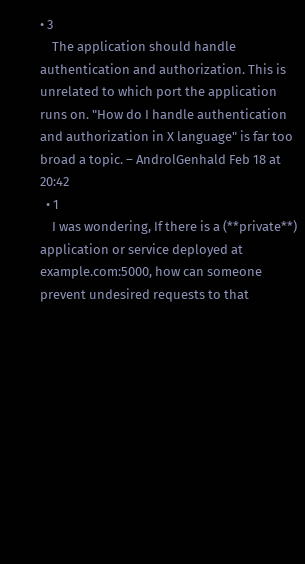• 3
    The application should handle authentication and authorization. This is unrelated to which port the application runs on. "How do I handle authentication and authorization in X language" is far too broad a topic. – AndrolGenhald Feb 18 at 20:42
  • 1
    I was wondering, If there is a (**private**) application or service deployed at example.com:5000, how can someone prevent undesired requests to that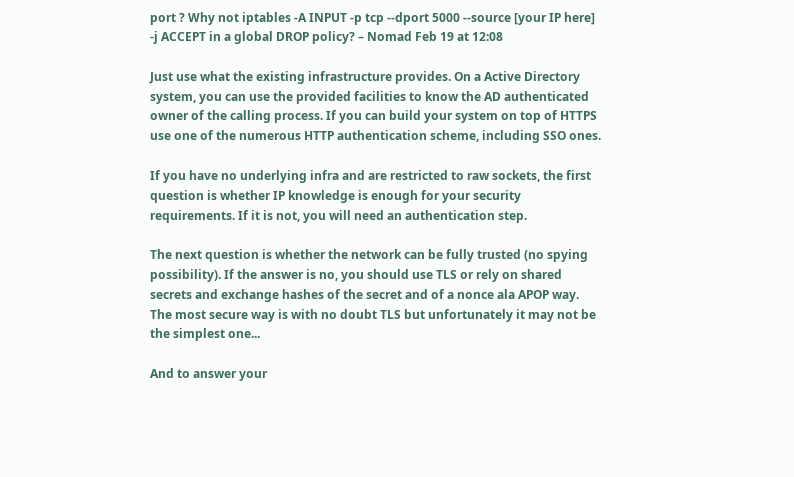port ? Why not iptables -A INPUT -p tcp --dport 5000 --source [your IP here] -j ACCEPT in a global DROP policy? – Nomad Feb 19 at 12:08

Just use what the existing infrastructure provides. On a Active Directory system, you can use the provided facilities to know the AD authenticated owner of the calling process. If you can build your system on top of HTTPS use one of the numerous HTTP authentication scheme, including SSO ones.

If you have no underlying infra and are restricted to raw sockets, the first question is whether IP knowledge is enough for your security requirements. If it is not, you will need an authentication step.

The next question is whether the network can be fully trusted (no spying possibility). If the answer is no, you should use TLS or rely on shared secrets and exchange hashes of the secret and of a nonce ala APOP way. The most secure way is with no doubt TLS but unfortunately it may not be the simplest one...

And to answer your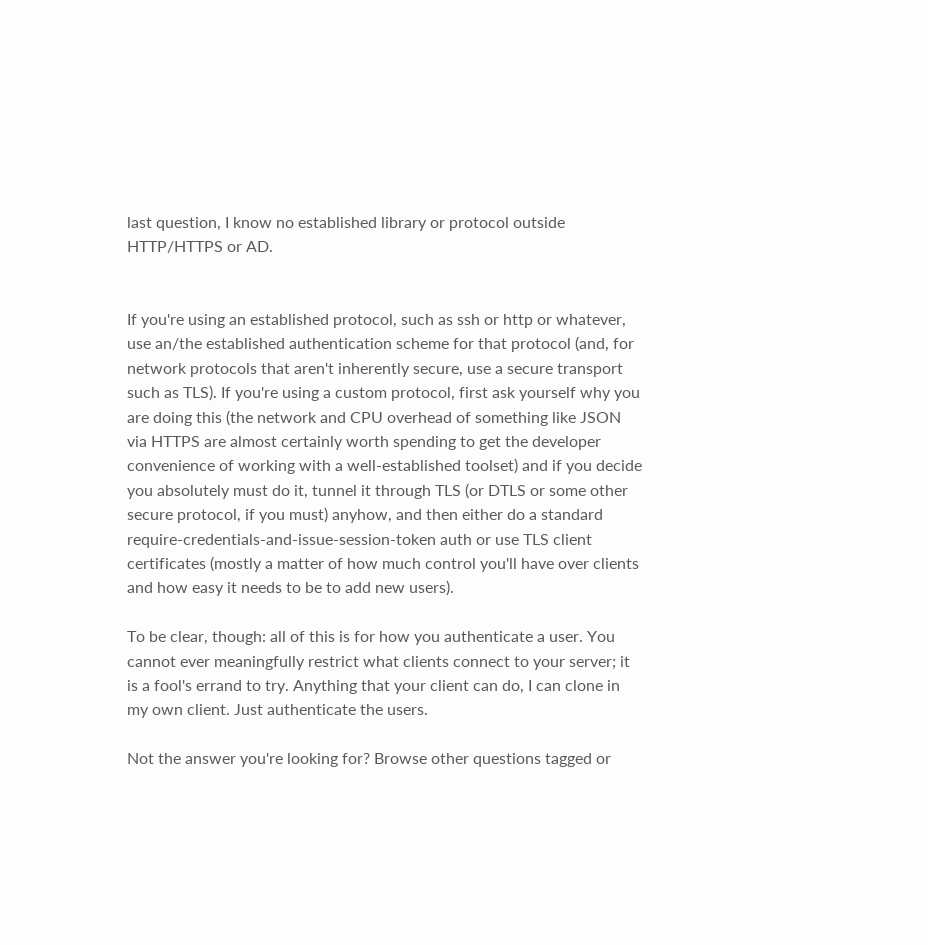last question, I know no established library or protocol outside HTTP/HTTPS or AD.


If you're using an established protocol, such as ssh or http or whatever, use an/the established authentication scheme for that protocol (and, for network protocols that aren't inherently secure, use a secure transport such as TLS). If you're using a custom protocol, first ask yourself why you are doing this (the network and CPU overhead of something like JSON via HTTPS are almost certainly worth spending to get the developer convenience of working with a well-established toolset) and if you decide you absolutely must do it, tunnel it through TLS (or DTLS or some other secure protocol, if you must) anyhow, and then either do a standard require-credentials-and-issue-session-token auth or use TLS client certificates (mostly a matter of how much control you'll have over clients and how easy it needs to be to add new users).

To be clear, though: all of this is for how you authenticate a user. You cannot ever meaningfully restrict what clients connect to your server; it is a fool's errand to try. Anything that your client can do, I can clone in my own client. Just authenticate the users.

Not the answer you're looking for? Browse other questions tagged or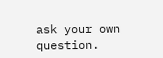ask your own question.